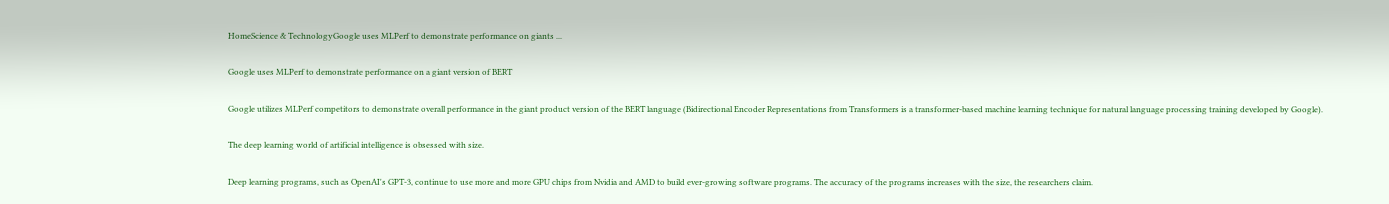HomeScience & TechnologyGoogle uses MLPerf to demonstrate performance on giants ...

Google uses MLPerf to demonstrate performance on a giant version of BERT

Google utilizes MLPerf competitors to demonstrate overall performance in the giant product version of the BERT language (Bidirectional Encoder Representations from Transformers is a transformer-based machine learning technique for natural language processing training developed by Google).

The deep learning world of artificial intelligence is obsessed with size.

Deep learning programs, such as OpenAI's GPT-3, continue to use more and more GPU chips from Nvidia and AMD to build ever-growing software programs. The accuracy of the programs increases with the size, the researchers claim.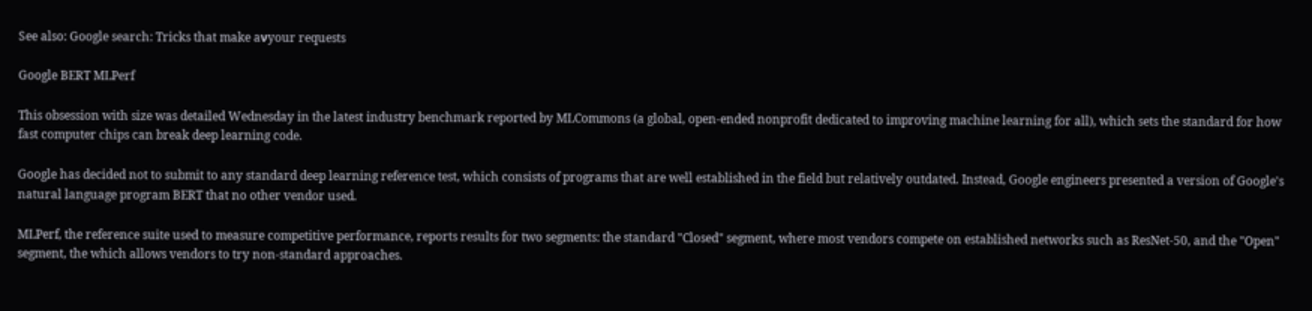See also: Google search: Tricks that make aνyour requests

Google BERT MLPerf

This obsession with size was detailed Wednesday in the latest industry benchmark reported by MLCommons (a global, open-ended nonprofit dedicated to improving machine learning for all), which sets the standard for how fast computer chips can break deep learning code.

Google has decided not to submit to any standard deep learning reference test, which consists of programs that are well established in the field but relatively outdated. Instead, Google engineers presented a version of Google's natural language program BERT that no other vendor used.

MLPerf, the reference suite used to measure competitive performance, reports results for two segments: the standard "Closed" segment, where most vendors compete on established networks such as ResNet-50, and the "Open" segment, the which allows vendors to try non-standard approaches.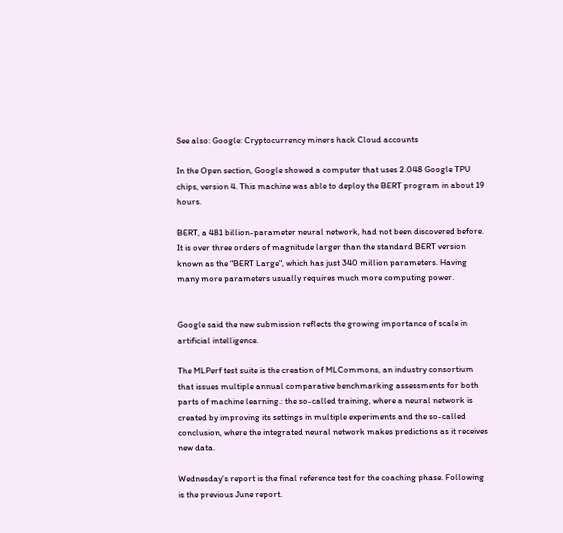See also: Google: Cryptocurrency miners hack Cloud accounts

In the Open section, Google showed a computer that uses 2.048 Google TPU chips, version 4. This machine was able to deploy the BERT program in about 19 hours.

BERT, a 481 billion-parameter neural network, had not been discovered before. It is over three orders of magnitude larger than the standard BERT version known as the "BERT Large", which has just 340 million parameters. Having many more parameters usually requires much more computing power.


Google said the new submission reflects the growing importance of scale in artificial intelligence.

The MLPerf test suite is the creation of MLCommons, an industry consortium that issues multiple annual comparative benchmarking assessments for both parts of machine learning.: the so-called training, where a neural network is created by improving its settings in multiple experiments and the so-called conclusion, where the integrated neural network makes predictions as it receives new data.

Wednesday's report is the final reference test for the coaching phase. Following is the previous June report.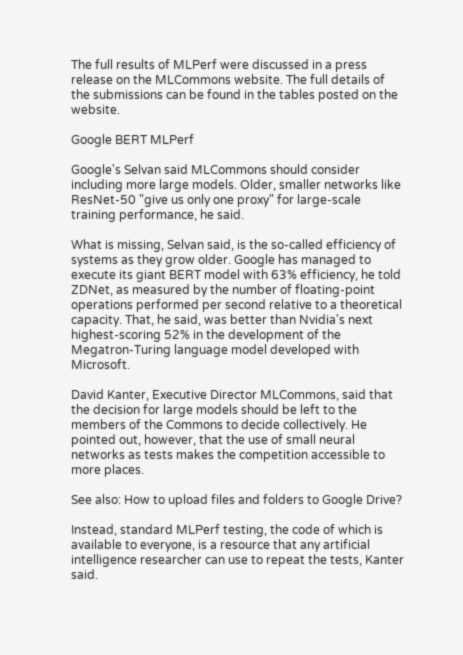The full results of MLPerf were discussed in a press release on the MLCommons website. The full details of the submissions can be found in the tables posted on the website.

Google BERT MLPerf

Google's Selvan said MLCommons should consider including more large models. Older, smaller networks like ResNet-50 "give us only one proxy" for large-scale training performance, he said.

What is missing, Selvan said, is the so-called efficiency of systems as they grow older. Google has managed to execute its giant BERT model with 63% efficiency, he told ZDNet, as measured by the number of floating-point operations performed per second relative to a theoretical capacity. That, he said, was better than Nvidia's next highest-scoring 52% in the development of the Megatron-Turing language model developed with Microsoft.

David Kanter, Executive Director MLCommons, said that the decision for large models should be left to the members of the Commons to decide collectively. He pointed out, however, that the use of small neural networks as tests makes the competition accessible to more places.

See also: How to upload files and folders to Google Drive?

Instead, standard MLPerf testing, the code of which is available to everyone, is a resource that any artificial intelligence researcher can use to repeat the tests, Kanter said.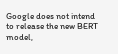Google does not intend to release the new BERT model,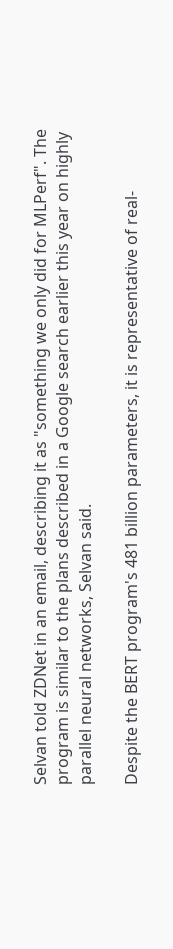Selvan told ZDNet in an email, describing it as "something we only did for MLPerf". The program is similar to the plans described in a Google search earlier this year on highly parallel neural networks, Selvan said.

Despite the BERT program's 481 billion parameters, it is representative of real-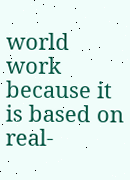world work because it is based on real-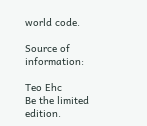world code.

Source of information:

Teo Ehc
Be the limited edition.